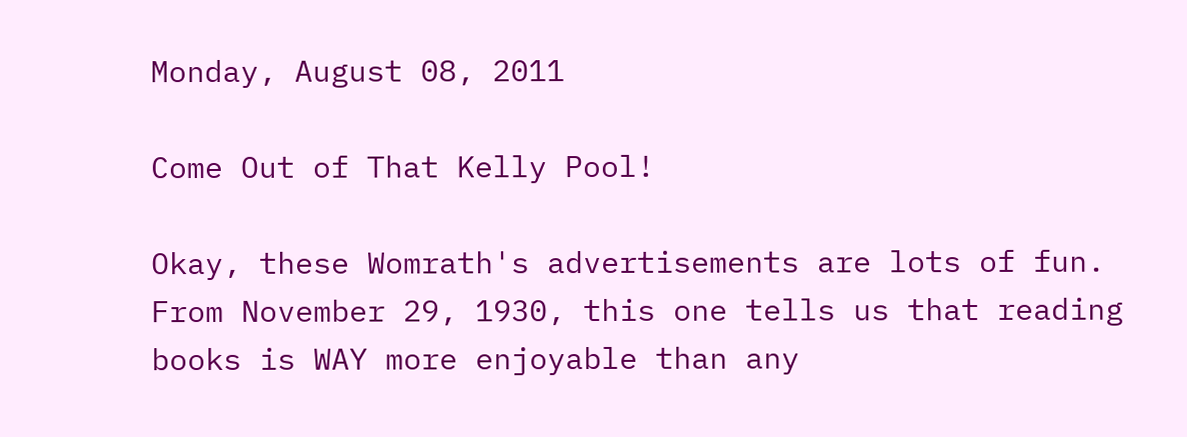Monday, August 08, 2011

Come Out of That Kelly Pool!

Okay, these Womrath's advertisements are lots of fun. From November 29, 1930, this one tells us that reading books is WAY more enjoyable than any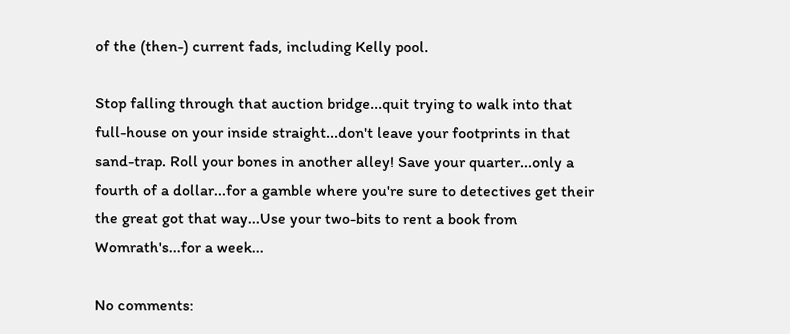of the (then-) current fads, including Kelly pool.

Stop falling through that auction bridge...quit trying to walk into that full-house on your inside straight...don't leave your footprints in that sand-trap. Roll your bones in another alley! Save your quarter...only a fourth of a dollar...for a gamble where you're sure to detectives get their the great got that way...Use your two-bits to rent a book from Womrath's...for a week...

No comments: